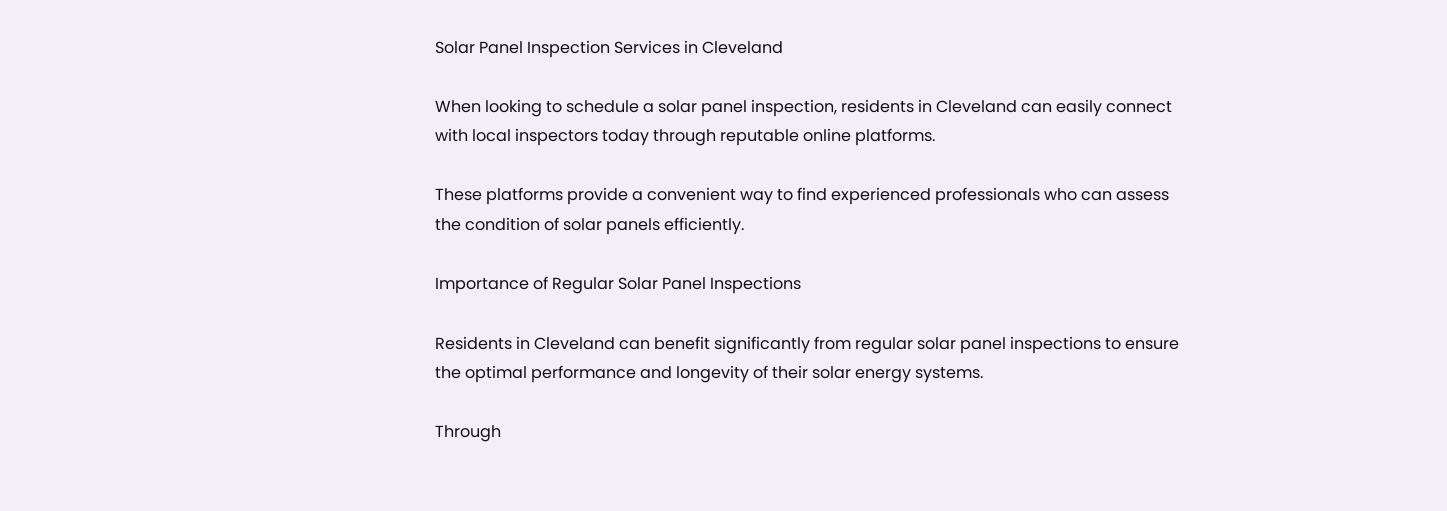Solar Panel Inspection Services in Cleveland

When looking to schedule a solar panel inspection, residents in Cleveland can easily connect with local inspectors today through reputable online platforms.

These platforms provide a convenient way to find experienced professionals who can assess the condition of solar panels efficiently.

Importance of Regular Solar Panel Inspections

Residents in Cleveland can benefit significantly from regular solar panel inspections to ensure the optimal performance and longevity of their solar energy systems.

Through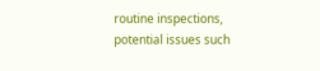routine inspections, potential issues such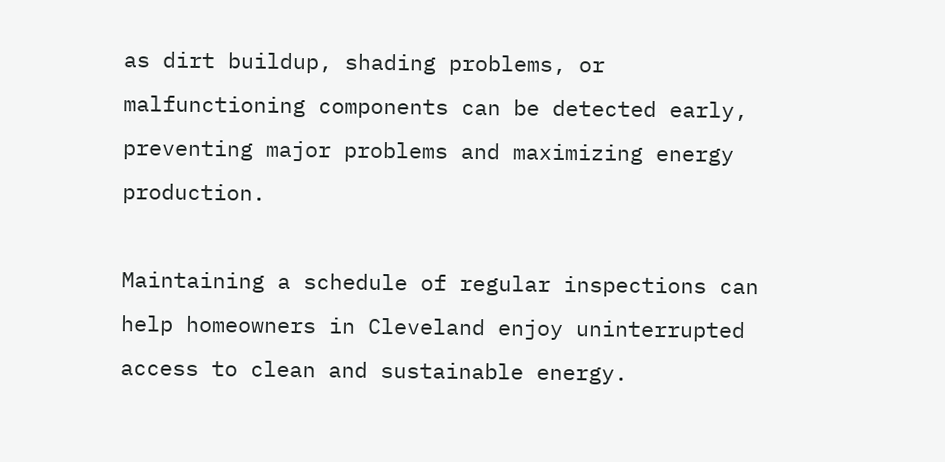as dirt buildup, shading problems, or malfunctioning components can be detected early, preventing major problems and maximizing energy production.

Maintaining a schedule of regular inspections can help homeowners in Cleveland enjoy uninterrupted access to clean and sustainable energy.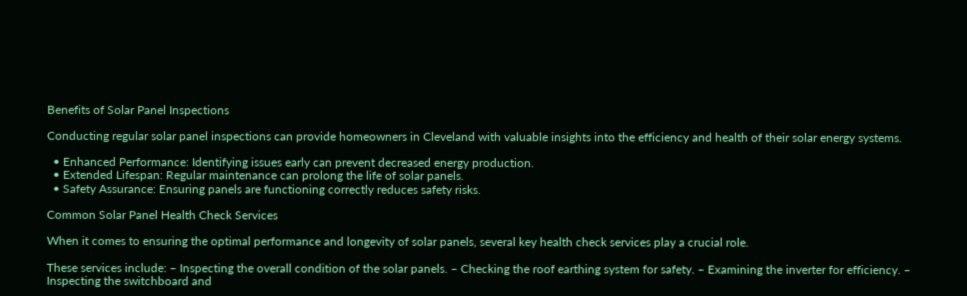Benefits of Solar Panel Inspections

Conducting regular solar panel inspections can provide homeowners in Cleveland with valuable insights into the efficiency and health of their solar energy systems.

  • Enhanced Performance: Identifying issues early can prevent decreased energy production.
  • Extended Lifespan: Regular maintenance can prolong the life of solar panels.
  • Safety Assurance: Ensuring panels are functioning correctly reduces safety risks.

Common Solar Panel Health Check Services

When it comes to ensuring the optimal performance and longevity of solar panels, several key health check services play a crucial role.

These services include: – Inspecting the overall condition of the solar panels. – Checking the roof earthing system for safety. – Examining the inverter for efficiency. – Inspecting the switchboard and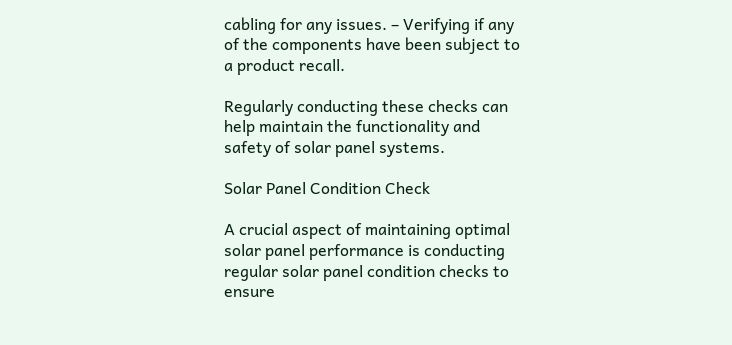cabling for any issues. – Verifying if any of the components have been subject to a product recall.

Regularly conducting these checks can help maintain the functionality and safety of solar panel systems.

Solar Panel Condition Check

A crucial aspect of maintaining optimal solar panel performance is conducting regular solar panel condition checks to ensure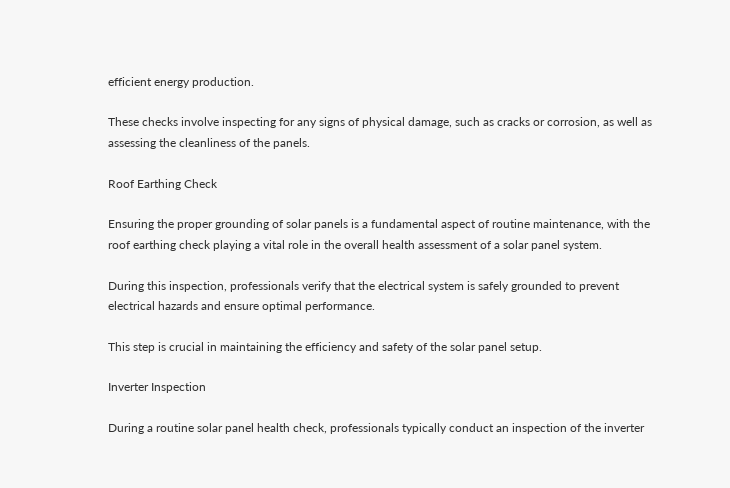efficient energy production.

These checks involve inspecting for any signs of physical damage, such as cracks or corrosion, as well as assessing the cleanliness of the panels.

Roof Earthing Check

Ensuring the proper grounding of solar panels is a fundamental aspect of routine maintenance, with the roof earthing check playing a vital role in the overall health assessment of a solar panel system.

During this inspection, professionals verify that the electrical system is safely grounded to prevent electrical hazards and ensure optimal performance.

This step is crucial in maintaining the efficiency and safety of the solar panel setup.

Inverter Inspection

During a routine solar panel health check, professionals typically conduct an inspection of the inverter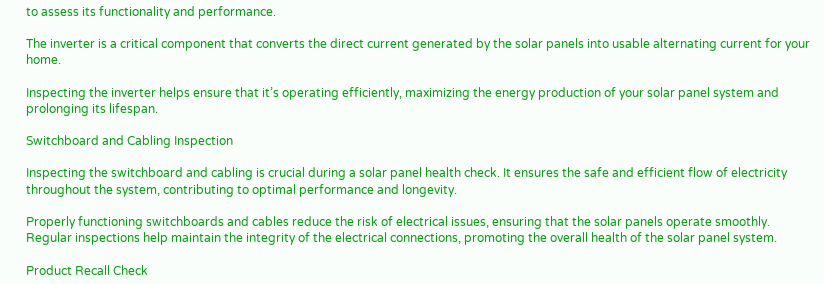to assess its functionality and performance.

The inverter is a critical component that converts the direct current generated by the solar panels into usable alternating current for your home.

Inspecting the inverter helps ensure that it’s operating efficiently, maximizing the energy production of your solar panel system and prolonging its lifespan.

Switchboard and Cabling Inspection

Inspecting the switchboard and cabling is crucial during a solar panel health check. It ensures the safe and efficient flow of electricity throughout the system, contributing to optimal performance and longevity.

Properly functioning switchboards and cables reduce the risk of electrical issues, ensuring that the solar panels operate smoothly. Regular inspections help maintain the integrity of the electrical connections, promoting the overall health of the solar panel system.

Product Recall Check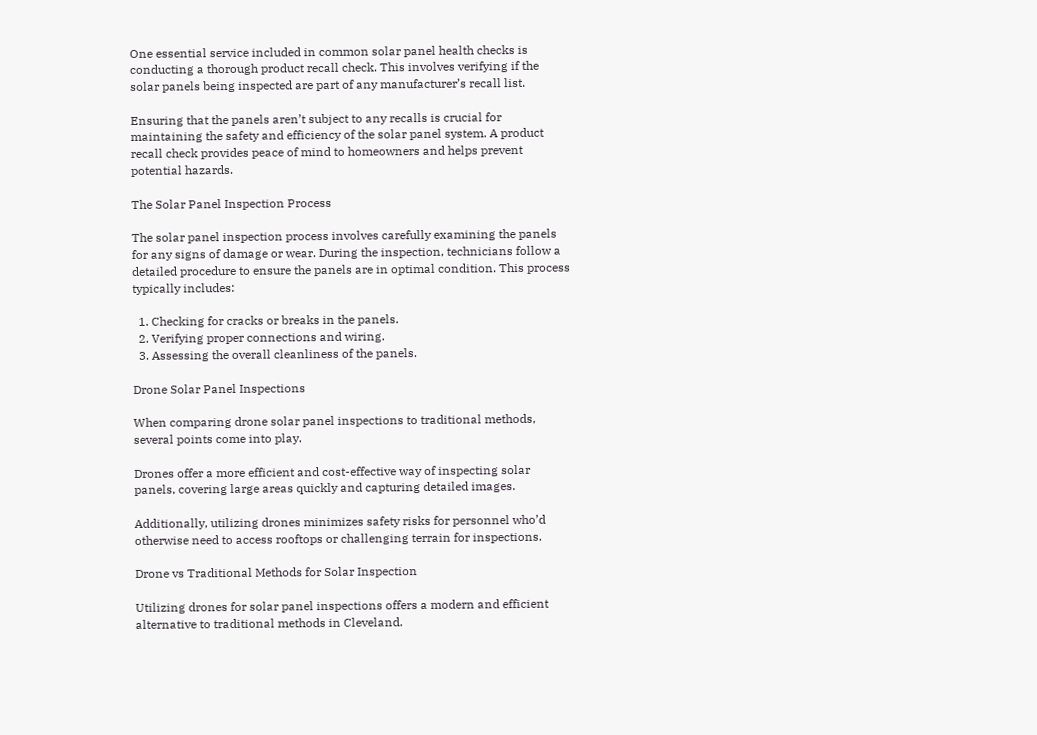One essential service included in common solar panel health checks is conducting a thorough product recall check. This involves verifying if the solar panels being inspected are part of any manufacturer’s recall list.

Ensuring that the panels aren’t subject to any recalls is crucial for maintaining the safety and efficiency of the solar panel system. A product recall check provides peace of mind to homeowners and helps prevent potential hazards.

The Solar Panel Inspection Process

The solar panel inspection process involves carefully examining the panels for any signs of damage or wear. During the inspection, technicians follow a detailed procedure to ensure the panels are in optimal condition. This process typically includes:

  1. Checking for cracks or breaks in the panels.
  2. Verifying proper connections and wiring.
  3. Assessing the overall cleanliness of the panels.

Drone Solar Panel Inspections

When comparing drone solar panel inspections to traditional methods, several points come into play.

Drones offer a more efficient and cost-effective way of inspecting solar panels, covering large areas quickly and capturing detailed images.

Additionally, utilizing drones minimizes safety risks for personnel who’d otherwise need to access rooftops or challenging terrain for inspections.

Drone vs Traditional Methods for Solar Inspection

Utilizing drones for solar panel inspections offers a modern and efficient alternative to traditional methods in Cleveland.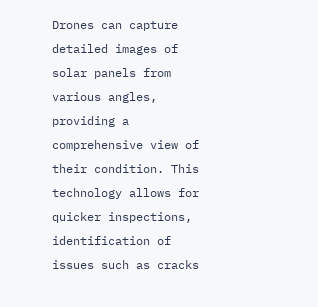Drones can capture detailed images of solar panels from various angles, providing a comprehensive view of their condition. This technology allows for quicker inspections, identification of issues such as cracks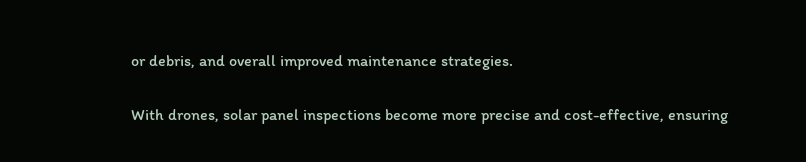or debris, and overall improved maintenance strategies.

With drones, solar panel inspections become more precise and cost-effective, ensuring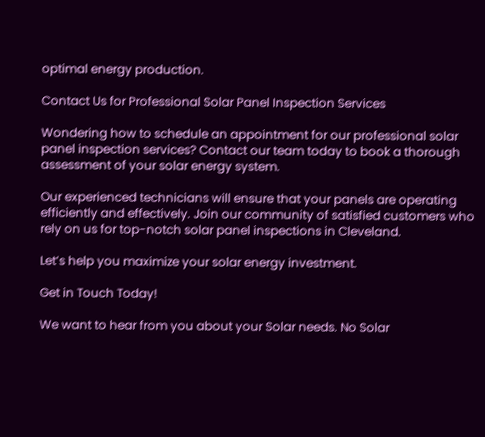optimal energy production.

Contact Us for Professional Solar Panel Inspection Services

Wondering how to schedule an appointment for our professional solar panel inspection services? Contact our team today to book a thorough assessment of your solar energy system.

Our experienced technicians will ensure that your panels are operating efficiently and effectively. Join our community of satisfied customers who rely on us for top-notch solar panel inspections in Cleveland.

Let’s help you maximize your solar energy investment.

Get in Touch Today!

We want to hear from you about your Solar needs. No Solar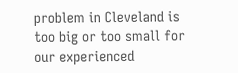problem in Cleveland is too big or too small for our experienced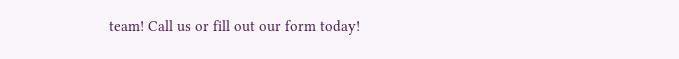team! Call us or fill out our form today!